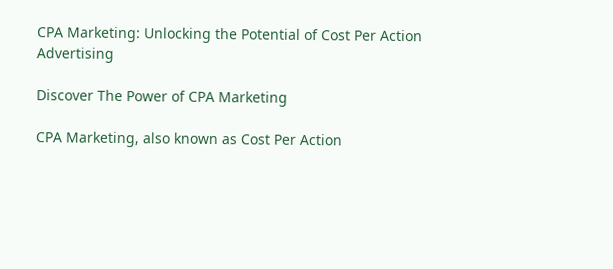CPA Marketing: Unlocking the Potential of Cost Per Action Advertising

Discover The Power of CPA Marketing

CPA Marketing, also known as Cost Per Action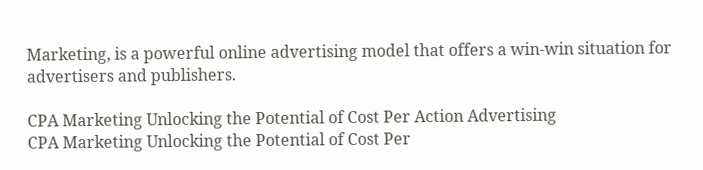Marketing, is a powerful online advertising model that offers a win-win situation for advertisers and publishers.

CPA Marketing Unlocking the Potential of Cost Per Action Advertising
CPA Marketing Unlocking the Potential of Cost Per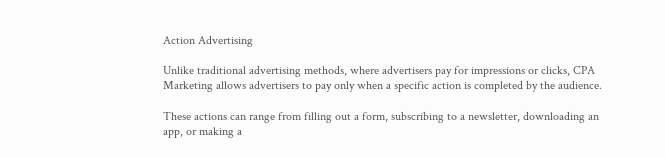Action Advertising

Unlike traditional advertising methods, where advertisers pay for impressions or clicks, CPA Marketing allows advertisers to pay only when a specific action is completed by the audience.

These actions can range from filling out a form, subscribing to a newsletter, downloading an app, or making a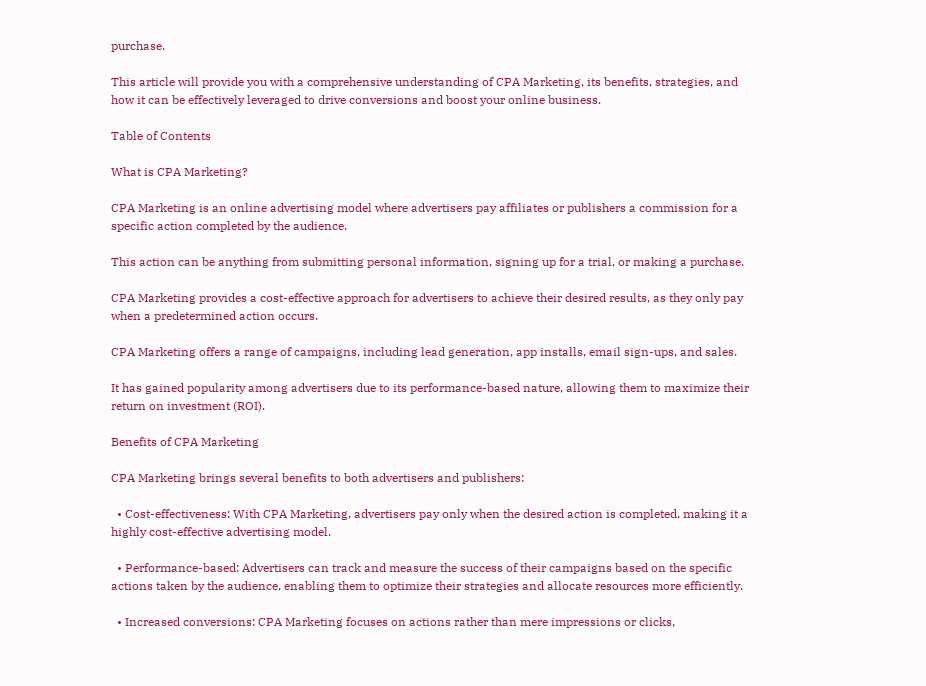purchase.

This article will provide you with a comprehensive understanding of CPA Marketing, its benefits, strategies, and how it can be effectively leveraged to drive conversions and boost your online business.

Table of Contents

What is CPA Marketing?

CPA Marketing is an online advertising model where advertisers pay affiliates or publishers a commission for a specific action completed by the audience.

This action can be anything from submitting personal information, signing up for a trial, or making a purchase.

CPA Marketing provides a cost-effective approach for advertisers to achieve their desired results, as they only pay when a predetermined action occurs.

CPA Marketing offers a range of campaigns, including lead generation, app installs, email sign-ups, and sales.

It has gained popularity among advertisers due to its performance-based nature, allowing them to maximize their return on investment (ROI).

Benefits of CPA Marketing

CPA Marketing brings several benefits to both advertisers and publishers:

  • Cost-effectiveness: With CPA Marketing, advertisers pay only when the desired action is completed, making it a highly cost-effective advertising model.

  • Performance-based: Advertisers can track and measure the success of their campaigns based on the specific actions taken by the audience, enabling them to optimize their strategies and allocate resources more efficiently.

  • Increased conversions: CPA Marketing focuses on actions rather than mere impressions or clicks,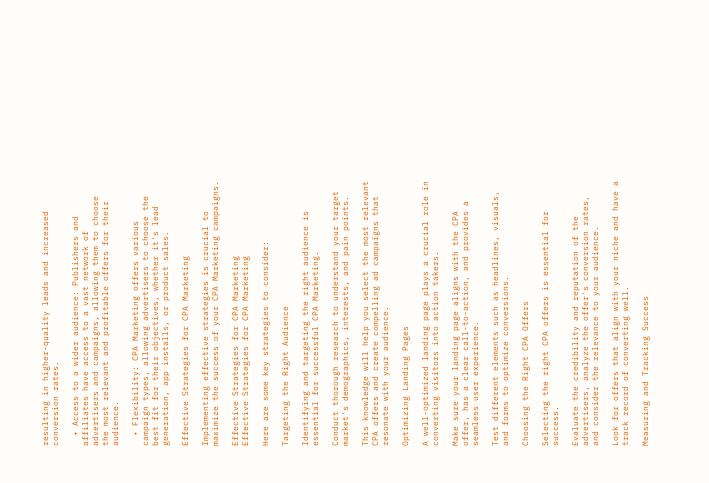resulting in higher-quality leads and increased conversion rates.

  • Access to a wider audience: Publishers and affiliates have access to a vast network of advertisers and campaigns, allowing them to choose the most relevant and profitable offers for their audience.

  • Flexibility: CPA Marketing offers various campaign types, allowing advertisers to choose the best fit for their objectives, whether it's lead generation, app installs, or product sales.

Effective Strategies for CPA Marketing

Implementing effective strategies is crucial to maximize the success of your CPA Marketing campaigns.

Effective Strategies for CPA Marketing
Effective Strategies for CPA Marketing

Here are some key strategies to consider:

Targeting the Right Audience

Identifying and targeting the right audience is essential for successful CPA Marketing.

Conduct thorough research to understand your target market's demographics, interests, and pain points.

This knowledge will help you select the most relevant CPA offers and create compelling ad campaigns that resonate with your audience.

Optimizing Landing Pages

A well-optimized landing page plays a crucial role in converting visitors into action takers.

Make sure your landing page aligns with the CPA offer, has a clear call-to-action, and provides a seamless user experience.

Test different elements such as headlines, visuals, and forms to optimize conversions.

Choosing the Right CPA Offers

Selecting the right CPA offers is essential for success.

Evaluate the credibility and reputation of the advertisers, analyze the offer's conversion rates, and consider the relevance to your audience.

Look for offers that align with your niche and have a track record of converting well.

Measuring and Tracking Success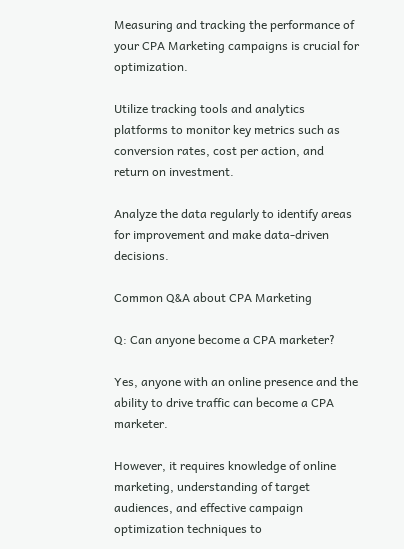Measuring and tracking the performance of your CPA Marketing campaigns is crucial for optimization.

Utilize tracking tools and analytics platforms to monitor key metrics such as conversion rates, cost per action, and return on investment.

Analyze the data regularly to identify areas for improvement and make data-driven decisions.

Common Q&A about CPA Marketing

Q: Can anyone become a CPA marketer?

Yes, anyone with an online presence and the ability to drive traffic can become a CPA marketer.

However, it requires knowledge of online marketing, understanding of target audiences, and effective campaign optimization techniques to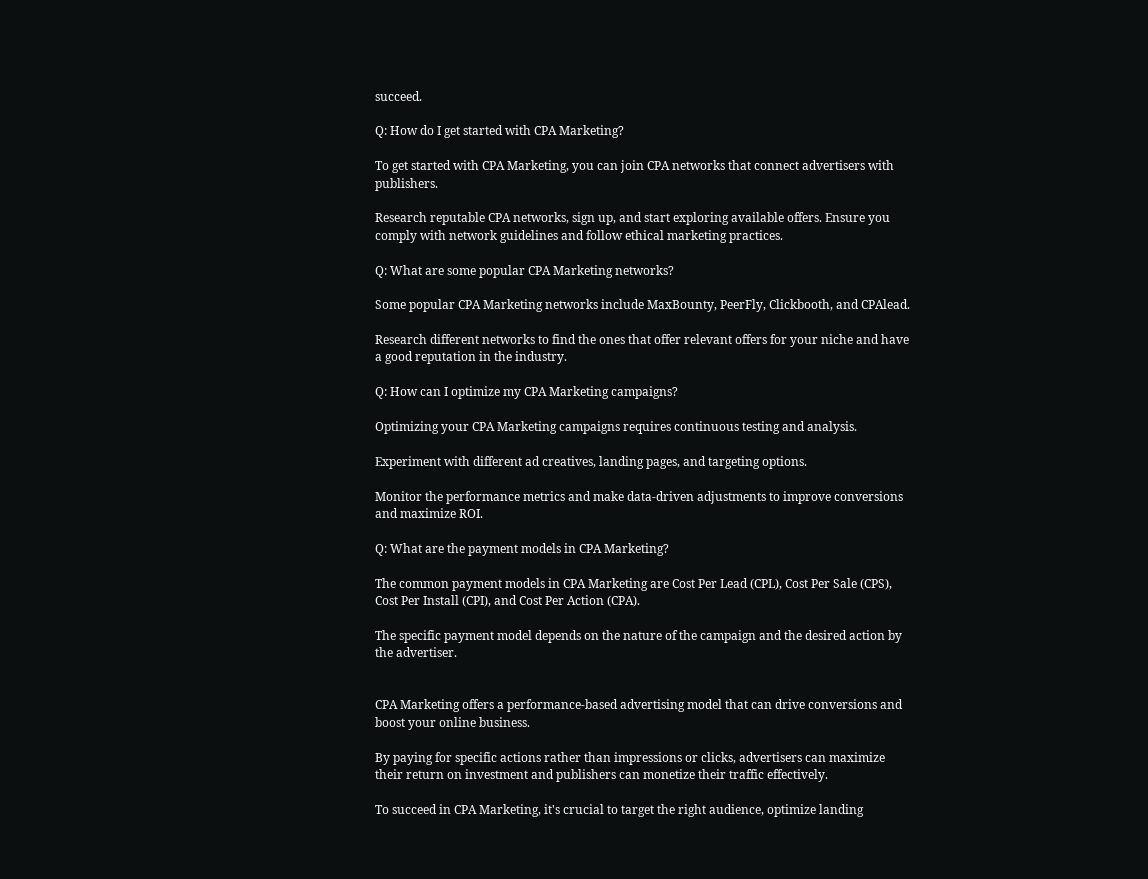succeed.

Q: How do I get started with CPA Marketing?

To get started with CPA Marketing, you can join CPA networks that connect advertisers with publishers.

Research reputable CPA networks, sign up, and start exploring available offers. Ensure you comply with network guidelines and follow ethical marketing practices.

Q: What are some popular CPA Marketing networks?

Some popular CPA Marketing networks include MaxBounty, PeerFly, Clickbooth, and CPAlead.

Research different networks to find the ones that offer relevant offers for your niche and have a good reputation in the industry.

Q: How can I optimize my CPA Marketing campaigns?

Optimizing your CPA Marketing campaigns requires continuous testing and analysis.

Experiment with different ad creatives, landing pages, and targeting options.

Monitor the performance metrics and make data-driven adjustments to improve conversions and maximize ROI.

Q: What are the payment models in CPA Marketing?

The common payment models in CPA Marketing are Cost Per Lead (CPL), Cost Per Sale (CPS), Cost Per Install (CPI), and Cost Per Action (CPA).

The specific payment model depends on the nature of the campaign and the desired action by the advertiser.


CPA Marketing offers a performance-based advertising model that can drive conversions and boost your online business.

By paying for specific actions rather than impressions or clicks, advertisers can maximize their return on investment and publishers can monetize their traffic effectively.

To succeed in CPA Marketing, it's crucial to target the right audience, optimize landing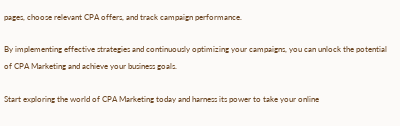pages, choose relevant CPA offers, and track campaign performance.

By implementing effective strategies and continuously optimizing your campaigns, you can unlock the potential of CPA Marketing and achieve your business goals.

Start exploring the world of CPA Marketing today and harness its power to take your online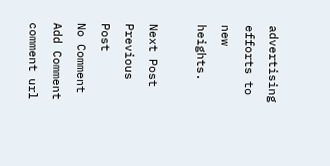advertising efforts to new heights.

Next Post Previous Post
No Comment
Add Comment
comment url